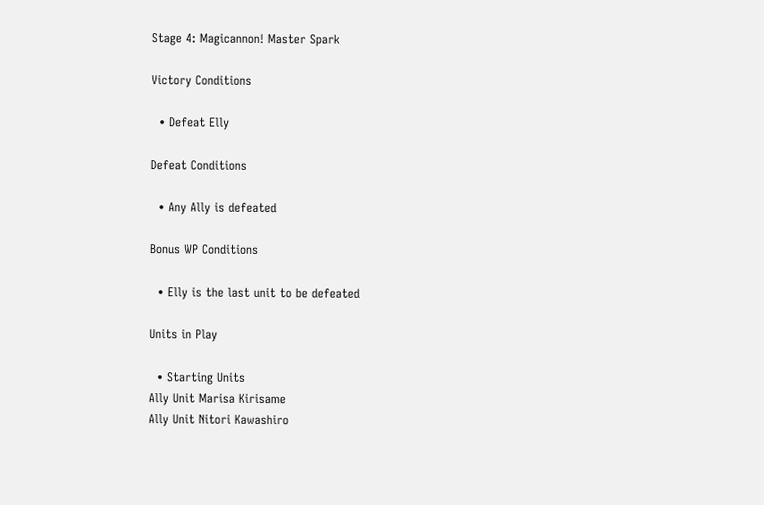Stage 4: Magicannon! Master Spark

Victory Conditions

  • Defeat Elly

Defeat Conditions

  • Any Ally is defeated

Bonus WP Conditions

  • Elly is the last unit to be defeated

Units in Play

  • Starting Units
Ally Unit Marisa Kirisame
Ally Unit Nitori Kawashiro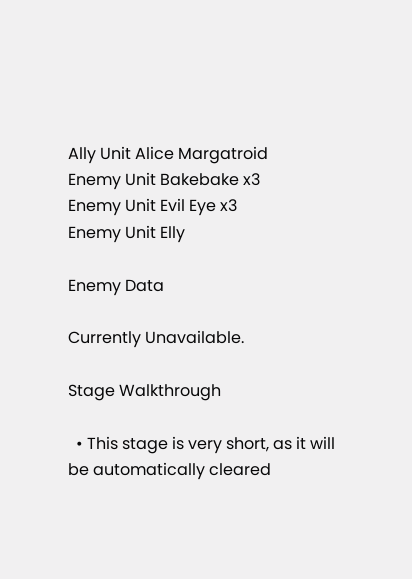Ally Unit Alice Margatroid
Enemy Unit Bakebake x3
Enemy Unit Evil Eye x3
Enemy Unit Elly

Enemy Data

Currently Unavailable.

Stage Walkthrough

  • This stage is very short, as it will be automatically cleared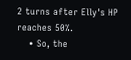2 turns after Elly's HP reaches 50%.
    • So, the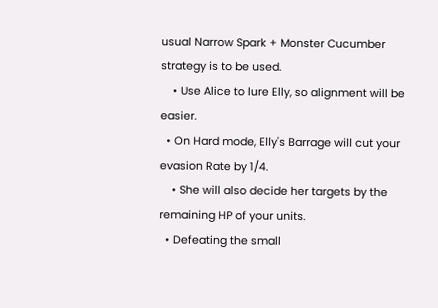usual Narrow Spark + Monster Cucumber strategy is to be used.
    • Use Alice to lure Elly, so alignment will be easier.
  • On Hard mode, Elly's Barrage will cut your evasion Rate by 1/4.
    • She will also decide her targets by the remaining HP of your units.
  • Defeating the small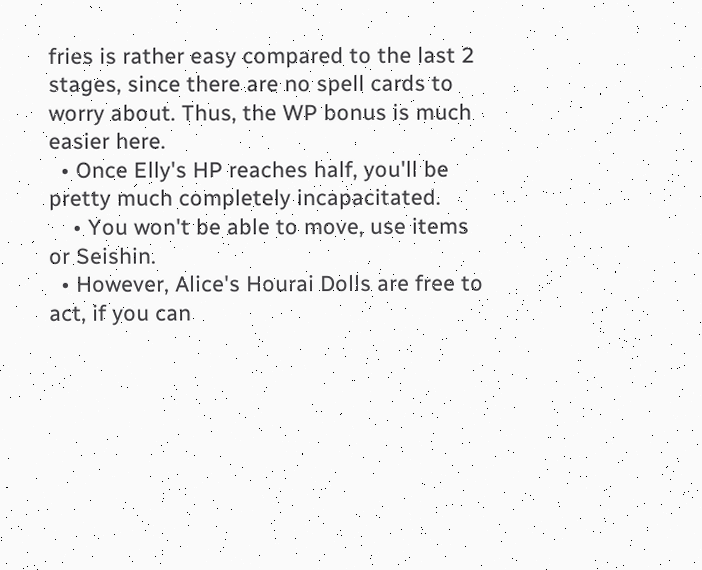fries is rather easy compared to the last 2 stages, since there are no spell cards to worry about. Thus, the WP bonus is much easier here.
  • Once Elly's HP reaches half, you'll be pretty much completely incapacitated.
    • You won't be able to move, use items or Seishin.
  • However, Alice's Hourai Dolls are free to act, if you can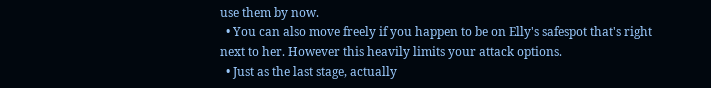use them by now.
  • You can also move freely if you happen to be on Elly's safespot that's right next to her. However this heavily limits your attack options.
  • Just as the last stage, actually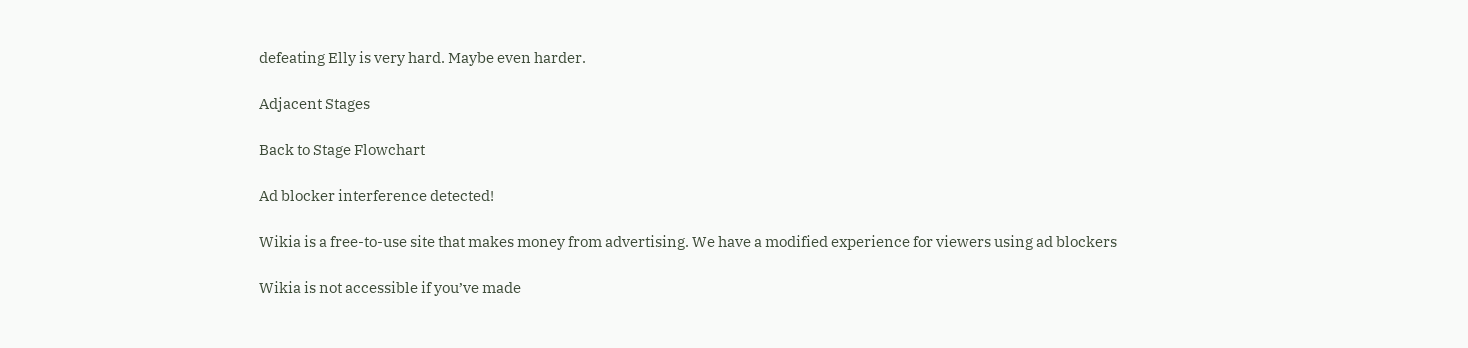defeating Elly is very hard. Maybe even harder.

Adjacent Stages

Back to Stage Flowchart

Ad blocker interference detected!

Wikia is a free-to-use site that makes money from advertising. We have a modified experience for viewers using ad blockers

Wikia is not accessible if you’ve made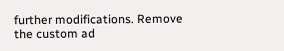further modifications. Remove the custom ad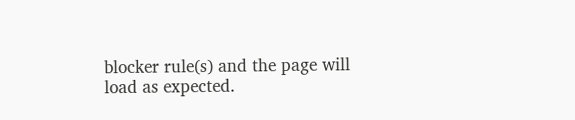blocker rule(s) and the page will load as expected.